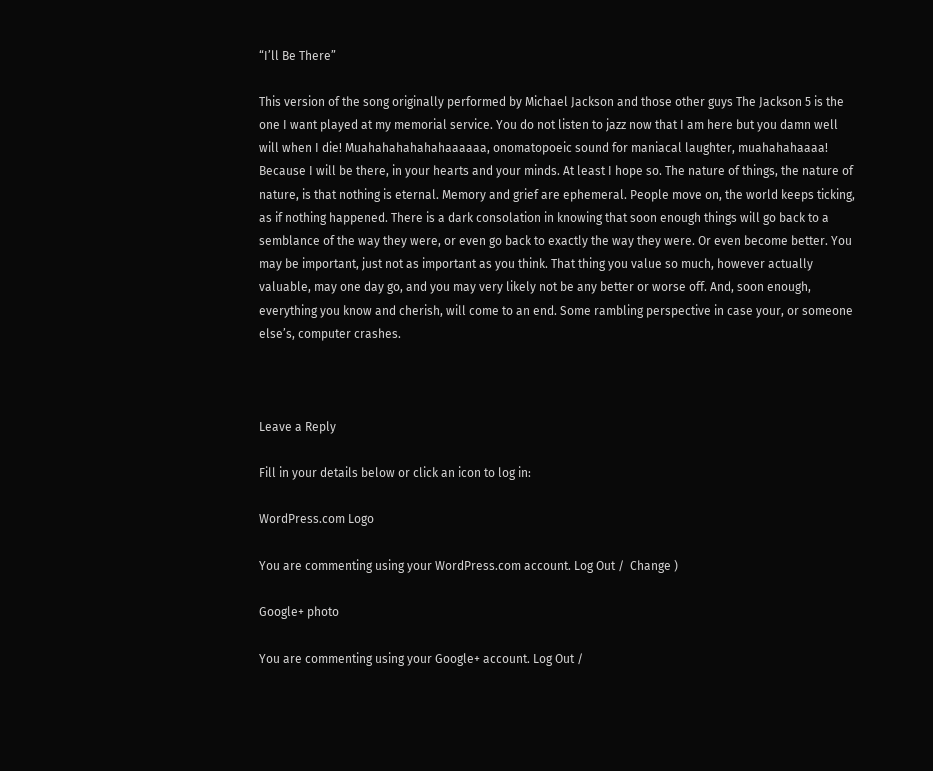“I’ll Be There”

This version of the song originally performed by Michael Jackson and those other guys The Jackson 5 is the one I want played at my memorial service. You do not listen to jazz now that I am here but you damn well will when I die! Muahahahahahahaaaaaa, onomatopoeic sound for maniacal laughter, muahahahaaaa! Because I will be there, in your hearts and your minds. At least I hope so. The nature of things, the nature of nature, is that nothing is eternal. Memory and grief are ephemeral. People move on, the world keeps ticking, as if nothing happened. There is a dark consolation in knowing that soon enough things will go back to a semblance of the way they were, or even go back to exactly the way they were. Or even become better. You may be important, just not as important as you think. That thing you value so much, however actually valuable, may one day go, and you may very likely not be any better or worse off. And, soon enough, everything you know and cherish, will come to an end. Some rambling perspective in case your, or someone else’s, computer crashes.



Leave a Reply

Fill in your details below or click an icon to log in:

WordPress.com Logo

You are commenting using your WordPress.com account. Log Out /  Change )

Google+ photo

You are commenting using your Google+ account. Log Out /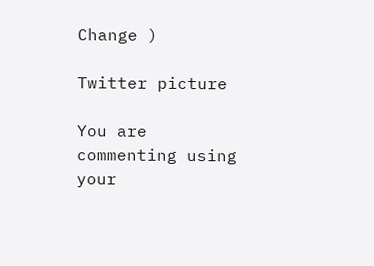Change )

Twitter picture

You are commenting using your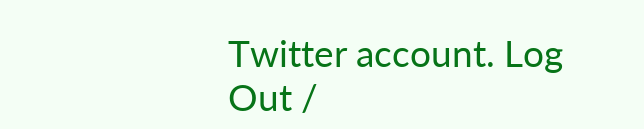Twitter account. Log Out /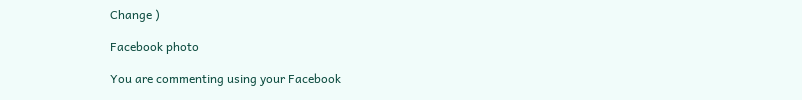Change )

Facebook photo

You are commenting using your Facebook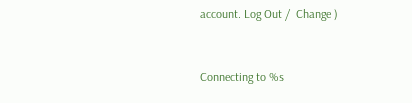account. Log Out /  Change )


Connecting to %s